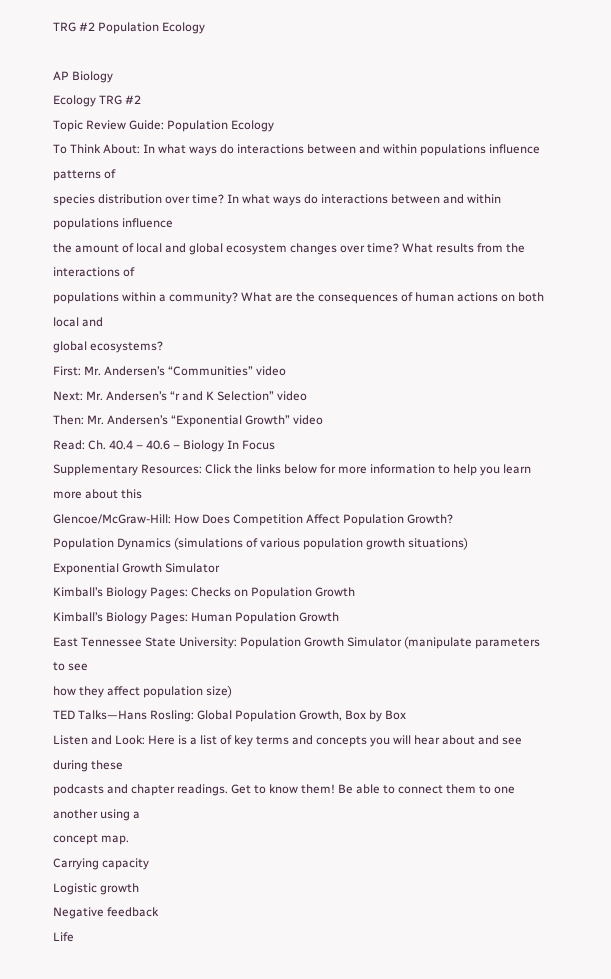TRG #2 Population Ecology

AP Biology
Ecology TRG #2
Topic Review Guide: Population Ecology
To Think About: In what ways do interactions between and within populations influence patterns of
species distribution over time? In what ways do interactions between and within populations influence
the amount of local and global ecosystem changes over time? What results from the interactions of
populations within a community? What are the consequences of human actions on both local and
global ecosystems?
First: Mr. Andersen’s “Communities” video
Next: Mr. Andersen’s “r and K Selection” video
Then: Mr. Andersen’s “Exponential Growth” video
Read: Ch. 40.4 – 40.6 – Biology In Focus
Supplementary Resources: Click the links below for more information to help you learn more about this
Glencoe/McGraw-Hill: How Does Competition Affect Population Growth?
Population Dynamics (simulations of various population growth situations)
Exponential Growth Simulator
Kimball’s Biology Pages: Checks on Population Growth
Kimball’s Biology Pages: Human Population Growth
East Tennessee State University: Population Growth Simulator (manipulate parameters to see
how they affect population size)
TED Talks—Hans Rosling: Global Population Growth, Box by Box
Listen and Look: Here is a list of key terms and concepts you will hear about and see during these
podcasts and chapter readings. Get to know them! Be able to connect them to one another using a
concept map.
Carrying capacity
Logistic growth
Negative feedback
Life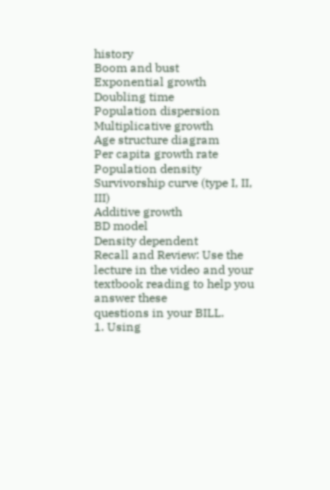history
Boom and bust
Exponential growth
Doubling time
Population dispersion
Multiplicative growth
Age structure diagram
Per capita growth rate
Population density
Survivorship curve (type I, II, III)
Additive growth
BD model
Density dependent
Recall and Review: Use the lecture in the video and your textbook reading to help you answer these
questions in your BILL.
1. Using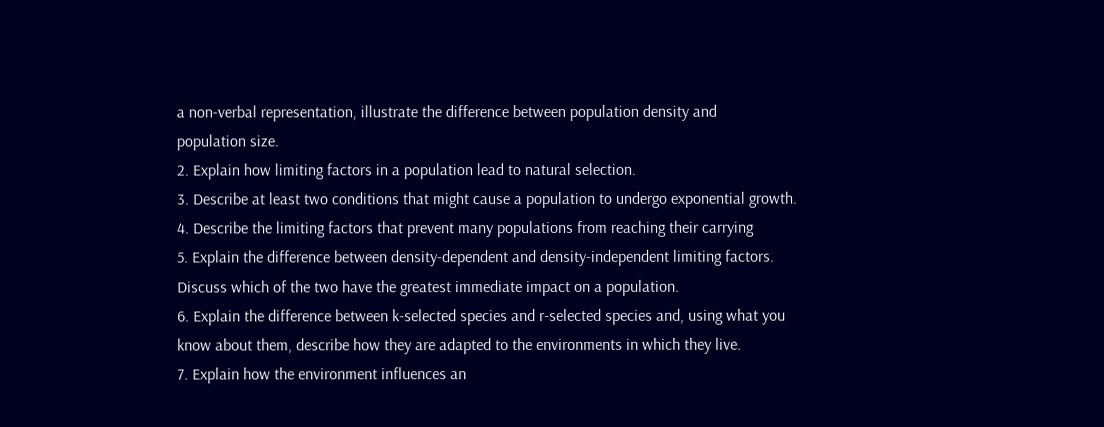a non-verbal representation, illustrate the difference between population density and
population size.
2. Explain how limiting factors in a population lead to natural selection.
3. Describe at least two conditions that might cause a population to undergo exponential growth.
4. Describe the limiting factors that prevent many populations from reaching their carrying
5. Explain the difference between density-dependent and density-independent limiting factors.
Discuss which of the two have the greatest immediate impact on a population.
6. Explain the difference between k-selected species and r-selected species and, using what you
know about them, describe how they are adapted to the environments in which they live.
7. Explain how the environment influences an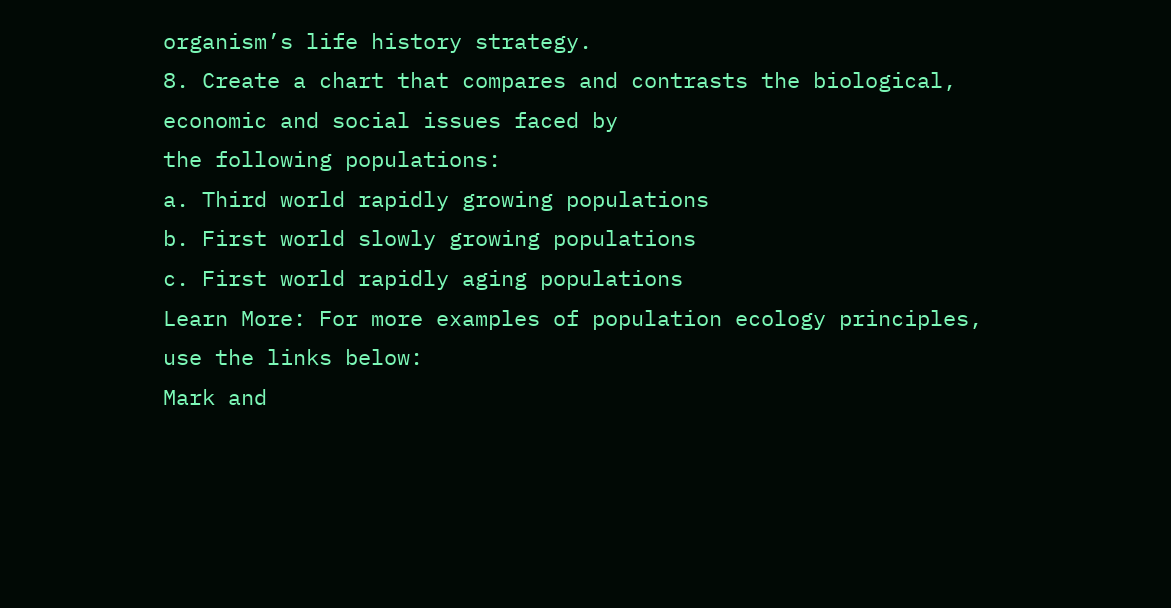organism’s life history strategy.
8. Create a chart that compares and contrasts the biological, economic and social issues faced by
the following populations:
a. Third world rapidly growing populations
b. First world slowly growing populations
c. First world rapidly aging populations
Learn More: For more examples of population ecology principles, use the links below:
Mark and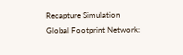Recapture Simulation
Global Footprint Network: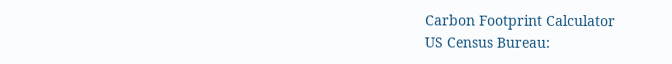Carbon Footprint Calculator
US Census Bureau: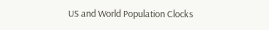US and World Population Clocks